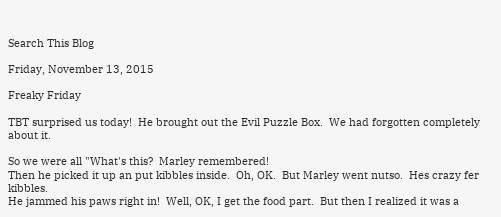Search This Blog

Friday, November 13, 2015

Freaky Friday

TBT surprised us today!  He brought out the Evil Puzzle Box.  We had forgotten completely about it.

So we were all "What's this?  Marley remembered!
Then he picked it up an put kibbles inside.  Oh, OK.  But Marley went nutso.  Hes crazy fer kibbles.
He jammed his paws right in!  Well, OK, I get the food part.  But then I realized it was a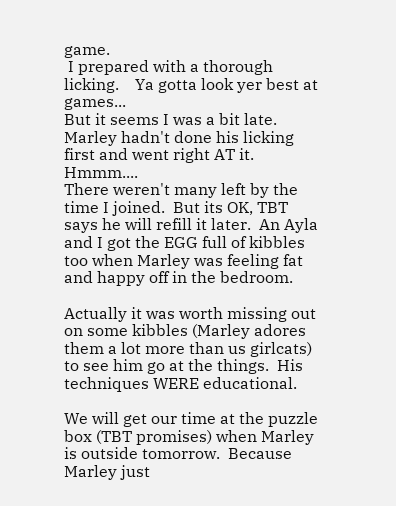game.
 I prepared with a thorough licking.    Ya gotta look yer best at games...
But it seems I was a bit late.  Marley hadn't done his licking first and went right AT it.   Hmmm....
There weren't many left by the time I joined.  But its OK, TBT says he will refill it later.  An Ayla and I got the EGG full of kibbles too when Marley was feeling fat and happy off in the bedroom.

Actually it was worth missing out on some kibbles (Marley adores them a lot more than us girlcats) to see him go at the things.  His techniques WERE educational.

We will get our time at the puzzle box (TBT promises) when Marley is outside tomorrow.  Because Marley just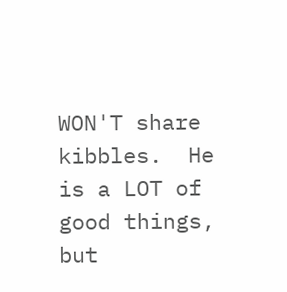WON'T share kibbles.  He is a LOT of good things, but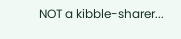NOT a kibble-sharer...